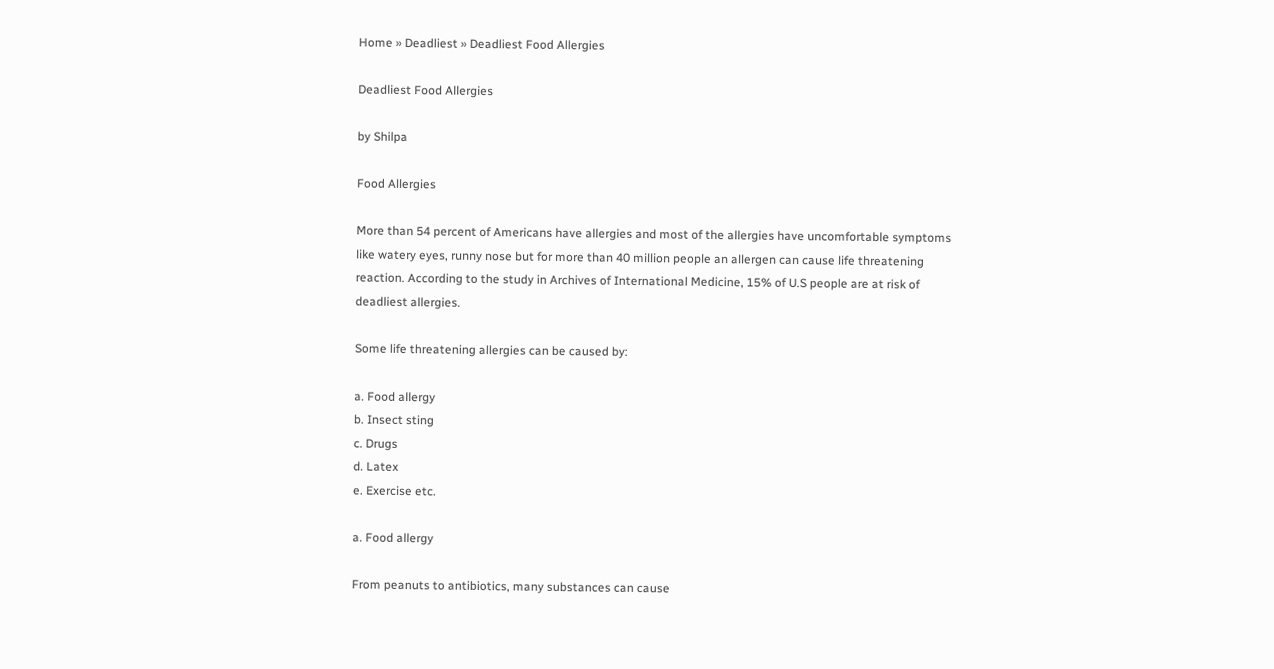Home » Deadliest » Deadliest Food Allergies

Deadliest Food Allergies

by Shilpa

Food Allergies

More than 54 percent of Americans have allergies and most of the allergies have uncomfortable symptoms like watery eyes, runny nose but for more than 40 million people an allergen can cause life threatening reaction. According to the study in Archives of International Medicine, 15% of U.S people are at risk of deadliest allergies.

Some life threatening allergies can be caused by:

a. Food allergy
b. Insect sting
c. Drugs
d. Latex
e. Exercise etc.

a. Food allergy

From peanuts to antibiotics, many substances can cause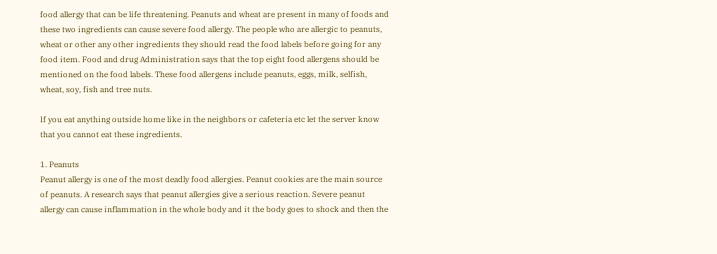food allergy that can be life threatening. Peanuts and wheat are present in many of foods and these two ingredients can cause severe food allergy. The people who are allergic to peanuts, wheat or other any other ingredients they should read the food labels before going for any food item. Food and drug Administration says that the top eight food allergens should be mentioned on the food labels. These food allergens include peanuts, eggs, milk, selfish, wheat, soy, fish and tree nuts.

If you eat anything outside home like in the neighbors or cafeteria etc let the server know that you cannot eat these ingredients.

1. Peanuts
Peanut allergy is one of the most deadly food allergies. Peanut cookies are the main source of peanuts. A research says that peanut allergies give a serious reaction. Severe peanut allergy can cause inflammation in the whole body and it the body goes to shock and then the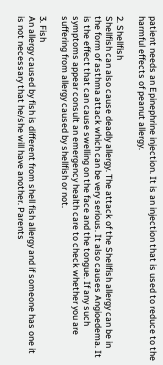patient needs an Epinephrine injection. It is an injection that is used to reduce to the harmful effects of peanut allergy.

2. Shellfish
Shellfish can also cause deadly allergy. The attack of the Shellfish allergy can be in the form of asthma attack which can be very serious. It also causes Angioedema. It is the effect that can cause swelling on the face and the tongue. If any such symptoms appear consult an emergency health care to check whether you are suffering from allergy caused by shellfish or not.

3. Fish
An allergy caused by fish is different from shell fish allergy and if someone has one it is not necessary that he/she will have another. Parents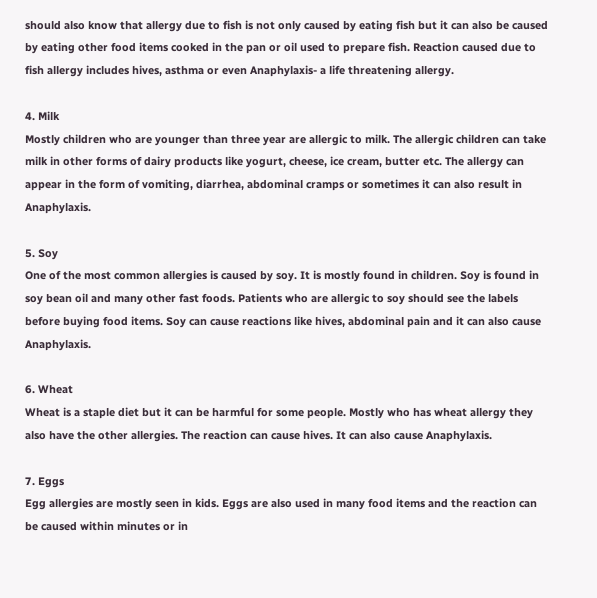should also know that allergy due to fish is not only caused by eating fish but it can also be caused by eating other food items cooked in the pan or oil used to prepare fish. Reaction caused due to fish allergy includes hives, asthma or even Anaphylaxis- a life threatening allergy.

4. Milk
Mostly children who are younger than three year are allergic to milk. The allergic children can take milk in other forms of dairy products like yogurt, cheese, ice cream, butter etc. The allergy can appear in the form of vomiting, diarrhea, abdominal cramps or sometimes it can also result in Anaphylaxis.

5. Soy
One of the most common allergies is caused by soy. It is mostly found in children. Soy is found in soy bean oil and many other fast foods. Patients who are allergic to soy should see the labels before buying food items. Soy can cause reactions like hives, abdominal pain and it can also cause Anaphylaxis.

6. Wheat
Wheat is a staple diet but it can be harmful for some people. Mostly who has wheat allergy they also have the other allergies. The reaction can cause hives. It can also cause Anaphylaxis.

7. Eggs
Egg allergies are mostly seen in kids. Eggs are also used in many food items and the reaction can be caused within minutes or in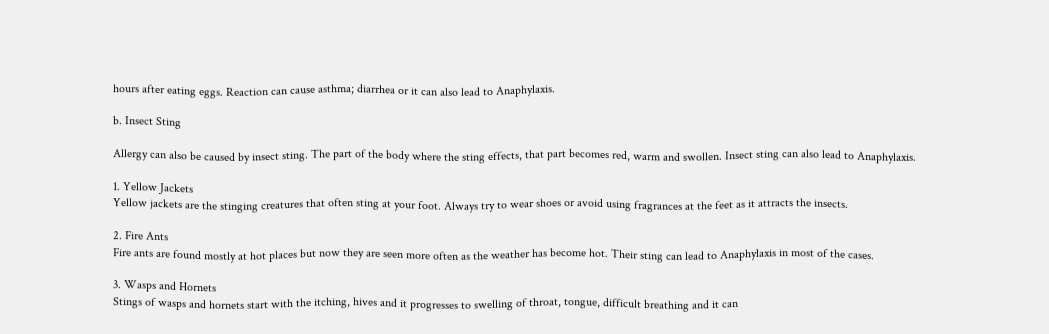hours after eating eggs. Reaction can cause asthma; diarrhea or it can also lead to Anaphylaxis.

b. Insect Sting

Allergy can also be caused by insect sting. The part of the body where the sting effects, that part becomes red, warm and swollen. Insect sting can also lead to Anaphylaxis.

1. Yellow Jackets
Yellow jackets are the stinging creatures that often sting at your foot. Always try to wear shoes or avoid using fragrances at the feet as it attracts the insects.

2. Fire Ants
Fire ants are found mostly at hot places but now they are seen more often as the weather has become hot. Their sting can lead to Anaphylaxis in most of the cases.

3. Wasps and Hornets
Stings of wasps and hornets start with the itching, hives and it progresses to swelling of throat, tongue, difficult breathing and it can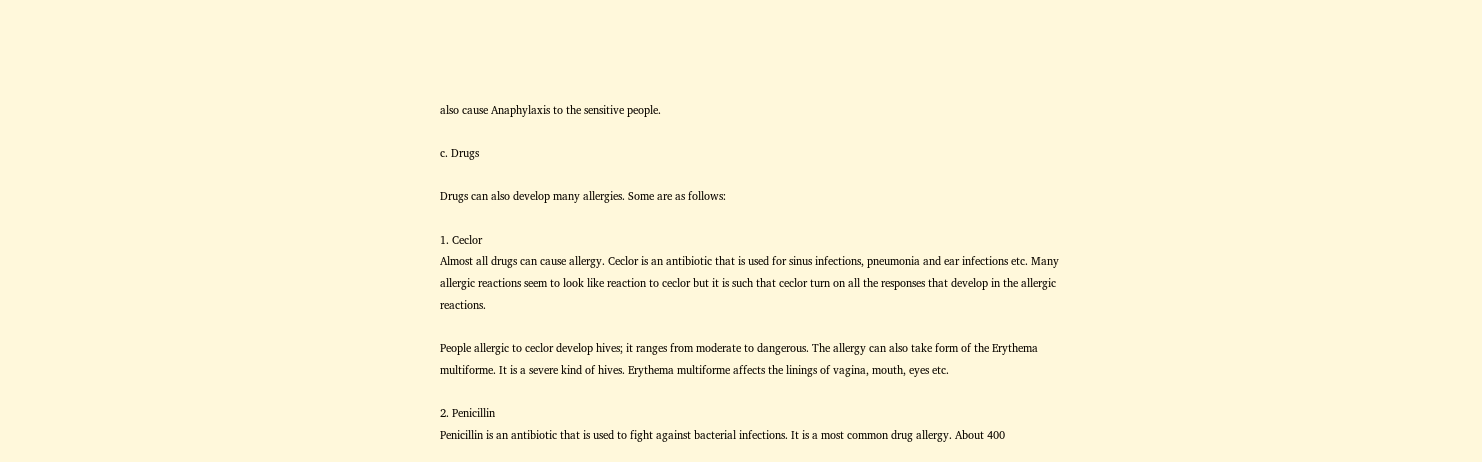also cause Anaphylaxis to the sensitive people.

c. Drugs

Drugs can also develop many allergies. Some are as follows:

1. Ceclor
Almost all drugs can cause allergy. Ceclor is an antibiotic that is used for sinus infections, pneumonia and ear infections etc. Many allergic reactions seem to look like reaction to ceclor but it is such that ceclor turn on all the responses that develop in the allergic reactions.

People allergic to ceclor develop hives; it ranges from moderate to dangerous. The allergy can also take form of the Erythema multiforme. It is a severe kind of hives. Erythema multiforme affects the linings of vagina, mouth, eyes etc.

2. Penicillin
Penicillin is an antibiotic that is used to fight against bacterial infections. It is a most common drug allergy. About 400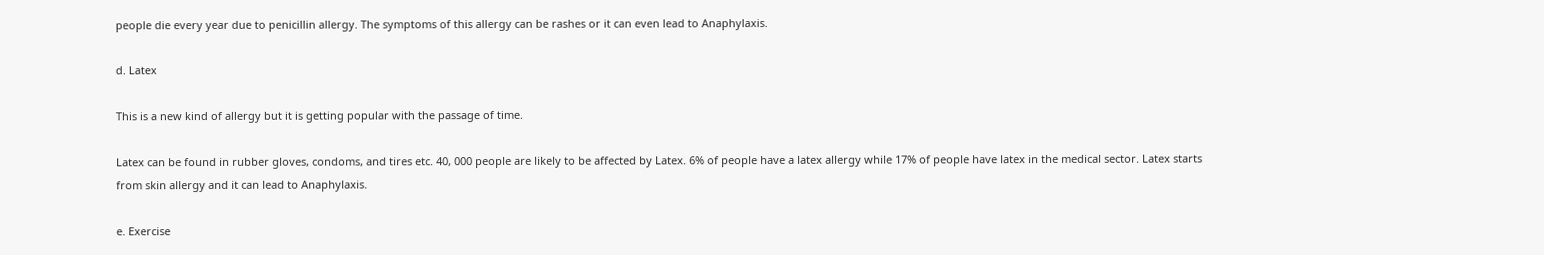people die every year due to penicillin allergy. The symptoms of this allergy can be rashes or it can even lead to Anaphylaxis.

d. Latex

This is a new kind of allergy but it is getting popular with the passage of time.

Latex can be found in rubber gloves, condoms, and tires etc. 40, 000 people are likely to be affected by Latex. 6% of people have a latex allergy while 17% of people have latex in the medical sector. Latex starts from skin allergy and it can lead to Anaphylaxis.

e. Exercise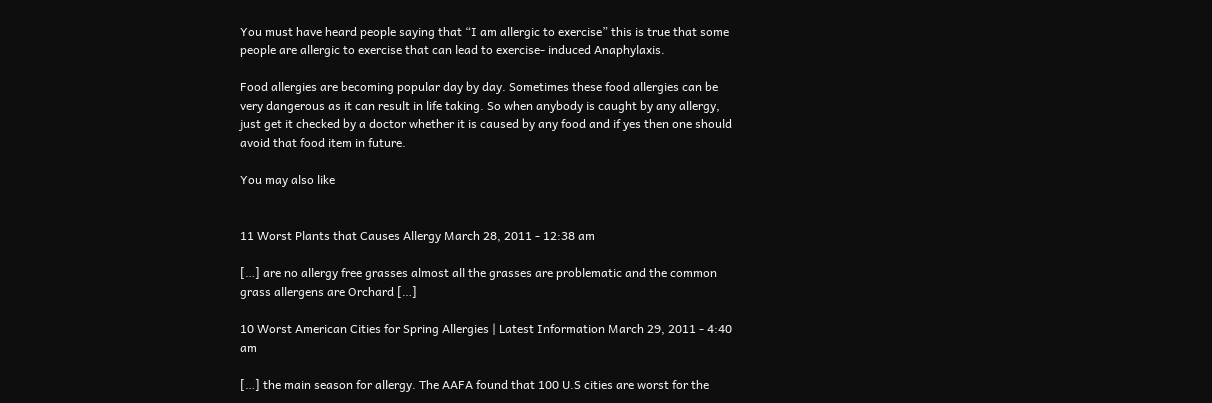You must have heard people saying that “I am allergic to exercise” this is true that some people are allergic to exercise that can lead to exercise- induced Anaphylaxis.

Food allergies are becoming popular day by day. Sometimes these food allergies can be very dangerous as it can result in life taking. So when anybody is caught by any allergy, just get it checked by a doctor whether it is caused by any food and if yes then one should avoid that food item in future.

You may also like


11 Worst Plants that Causes Allergy March 28, 2011 - 12:38 am

[…] are no allergy free grasses almost all the grasses are problematic and the common grass allergens are Orchard […]

10 Worst American Cities for Spring Allergies | Latest Information March 29, 2011 - 4:40 am

[…] the main season for allergy. The AAFA found that 100 U.S cities are worst for the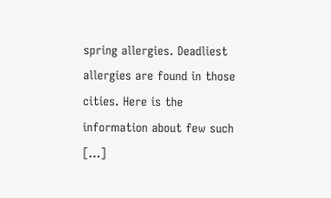spring allergies. Deadliest allergies are found in those cities. Here is the information about few such […]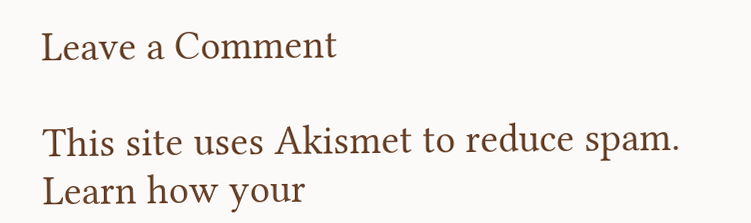Leave a Comment

This site uses Akismet to reduce spam. Learn how your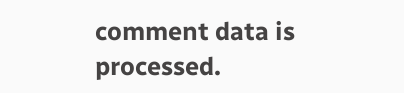comment data is processed.